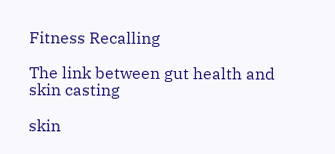Fitness Recalling

The link between gut health and skin casting

skin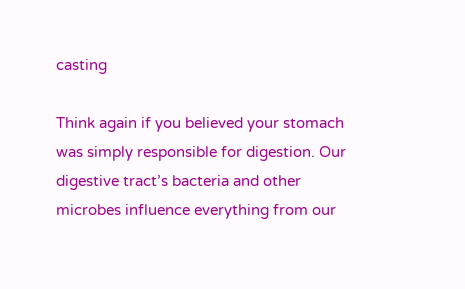casting

Think again if you believed your stomach was simply responsible for digestion. Our digestive tract’s bacteria and other microbes influence everything from our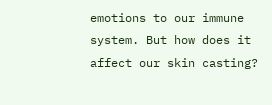emotions to our immune system. But how does it affect our skin casting?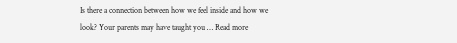Is there a connection between how we feel inside and how we look? Your parents may have taught you … Read more